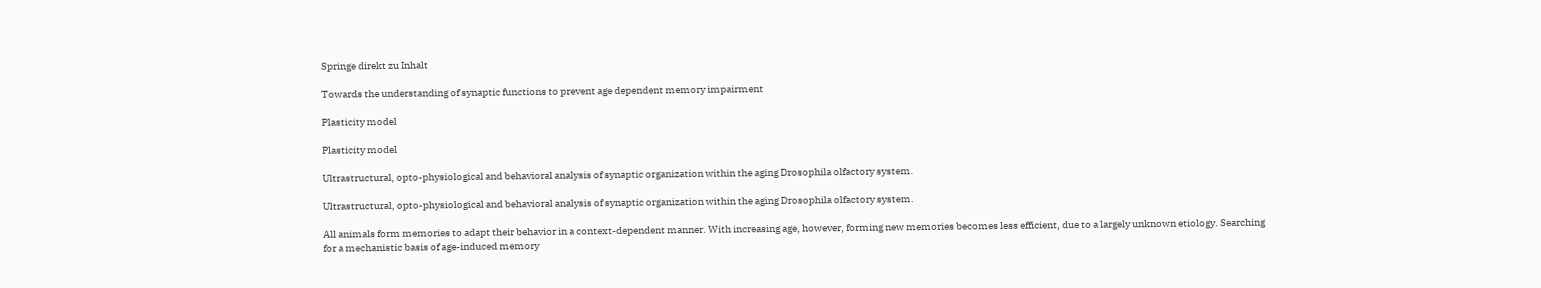Springe direkt zu Inhalt

Towards the understanding of synaptic functions to prevent age dependent memory impairment

Plasticity model

Plasticity model

Ultrastructural, opto-physiological and behavioral analysis of synaptic organization within the aging Drosophila olfactory system.

Ultrastructural, opto-physiological and behavioral analysis of synaptic organization within the aging Drosophila olfactory system.

All animals form memories to adapt their behavior in a context-dependent manner. With increasing age, however, forming new memories becomes less efficient, due to a largely unknown etiology. Searching for a mechanistic basis of age-induced memory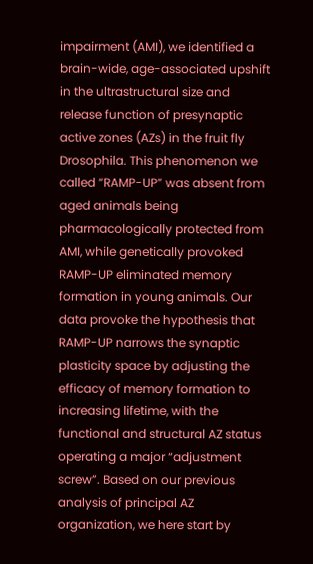impairment (AMI), we identified a brain-wide, age-associated upshift in the ultrastructural size and release function of presynaptic active zones (AZs) in the fruit fly Drosophila. This phenomenon we called “RAMP-UP” was absent from aged animals being pharmacologically protected from AMI, while genetically provoked RAMP-UP eliminated memory formation in young animals. Our data provoke the hypothesis that RAMP-UP narrows the synaptic plasticity space by adjusting the efficacy of memory formation to increasing lifetime, with the functional and structural AZ status operating a major “adjustment screw”. Based on our previous analysis of principal AZ organization, we here start by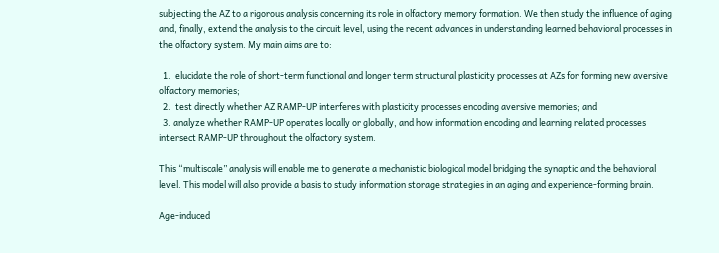subjecting the AZ to a rigorous analysis concerning its role in olfactory memory formation. We then study the influence of aging and, finally, extend the analysis to the circuit level, using the recent advances in understanding learned behavioral processes in the olfactory system. My main aims are to:

  1.  elucidate the role of short-term functional and longer term structural plasticity processes at AZs for forming new aversive olfactory memories;
  2.  test directly whether AZ RAMP-UP interferes with plasticity processes encoding aversive memories; and
  3. analyze whether RAMP-UP operates locally or globally, and how information encoding and learning related processes intersect RAMP-UP throughout the olfactory system.

This “multiscale” analysis will enable me to generate a mechanistic biological model bridging the synaptic and the behavioral level. This model will also provide a basis to study information storage strategies in an aging and experience-forming brain.

Age-induced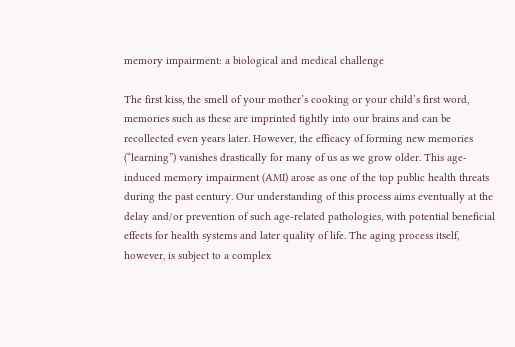memory impairment: a biological and medical challenge

The first kiss, the smell of your mother’s cooking or your child’s first word, memories such as these are imprinted tightly into our brains and can be recollected even years later. However, the efficacy of forming new memories (“learning”) vanishes drastically for many of us as we grow older. This age-induced memory impairment (AMI) arose as one of the top public health threats during the past century. Our understanding of this process aims eventually at the delay and/or prevention of such age-related pathologies, with potential beneficial effects for health systems and later quality of life. The aging process itself, however, is subject to a complex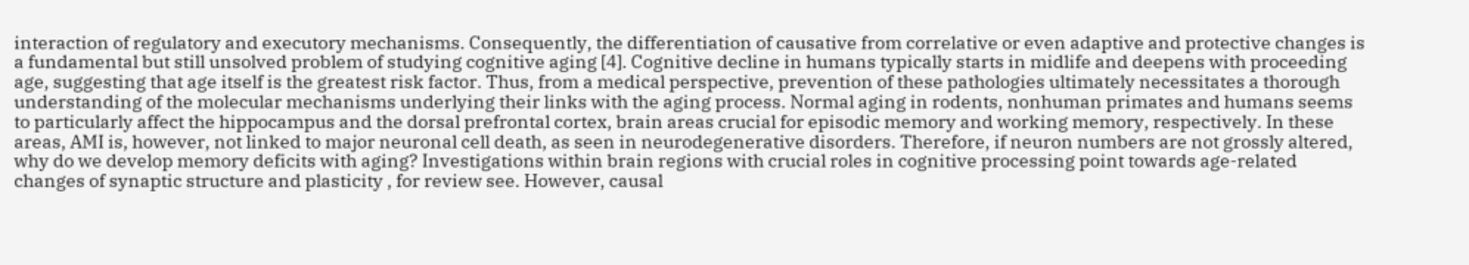interaction of regulatory and executory mechanisms. Consequently, the differentiation of causative from correlative or even adaptive and protective changes is a fundamental but still unsolved problem of studying cognitive aging [4]. Cognitive decline in humans typically starts in midlife and deepens with proceeding age, suggesting that age itself is the greatest risk factor. Thus, from a medical perspective, prevention of these pathologies ultimately necessitates a thorough understanding of the molecular mechanisms underlying their links with the aging process. Normal aging in rodents, nonhuman primates and humans seems to particularly affect the hippocampus and the dorsal prefrontal cortex, brain areas crucial for episodic memory and working memory, respectively. In these areas, AMI is, however, not linked to major neuronal cell death, as seen in neurodegenerative disorders. Therefore, if neuron numbers are not grossly altered, why do we develop memory deficits with aging? Investigations within brain regions with crucial roles in cognitive processing point towards age-related changes of synaptic structure and plasticity , for review see. However, causal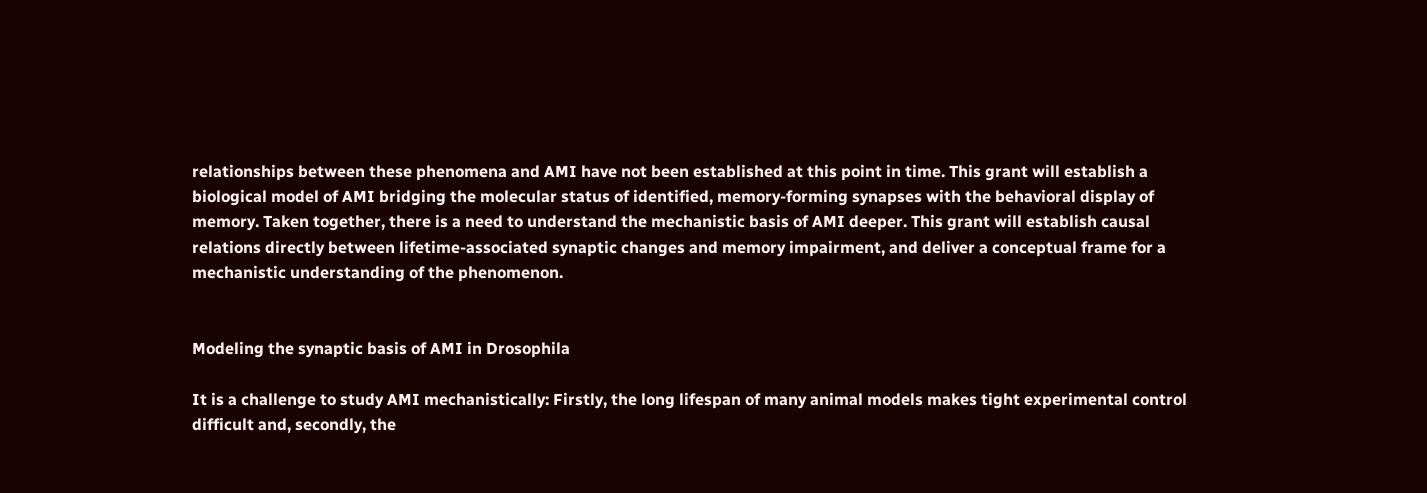relationships between these phenomena and AMI have not been established at this point in time. This grant will establish a biological model of AMI bridging the molecular status of identified, memory-forming synapses with the behavioral display of memory. Taken together, there is a need to understand the mechanistic basis of AMI deeper. This grant will establish causal relations directly between lifetime-associated synaptic changes and memory impairment, and deliver a conceptual frame for a mechanistic understanding of the phenomenon.


Modeling the synaptic basis of AMI in Drosophila

It is a challenge to study AMI mechanistically: Firstly, the long lifespan of many animal models makes tight experimental control difficult and, secondly, the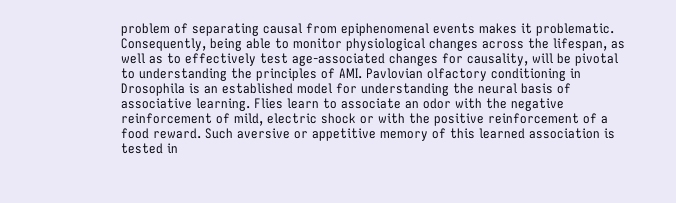problem of separating causal from epiphenomenal events makes it problematic. Consequently, being able to monitor physiological changes across the lifespan, as well as to effectively test age-associated changes for causality, will be pivotal to understanding the principles of AMI. Pavlovian olfactory conditioning in Drosophila is an established model for understanding the neural basis of associative learning. Flies learn to associate an odor with the negative reinforcement of mild, electric shock or with the positive reinforcement of a food reward. Such aversive or appetitive memory of this learned association is tested in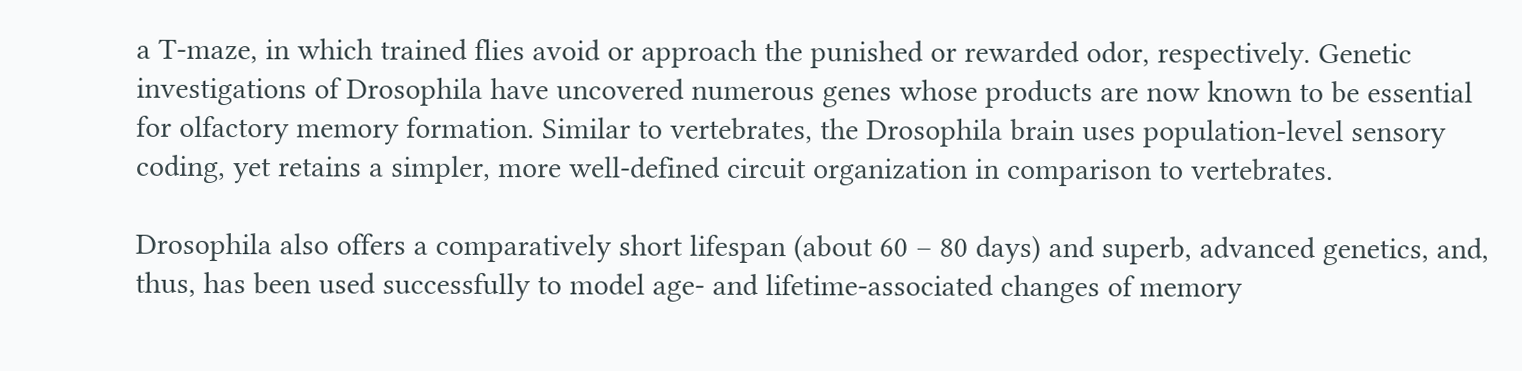a T-maze, in which trained flies avoid or approach the punished or rewarded odor, respectively. Genetic investigations of Drosophila have uncovered numerous genes whose products are now known to be essential for olfactory memory formation. Similar to vertebrates, the Drosophila brain uses population-level sensory coding, yet retains a simpler, more well-defined circuit organization in comparison to vertebrates.

Drosophila also offers a comparatively short lifespan (about 60 – 80 days) and superb, advanced genetics, and, thus, has been used successfully to model age- and lifetime-associated changes of memory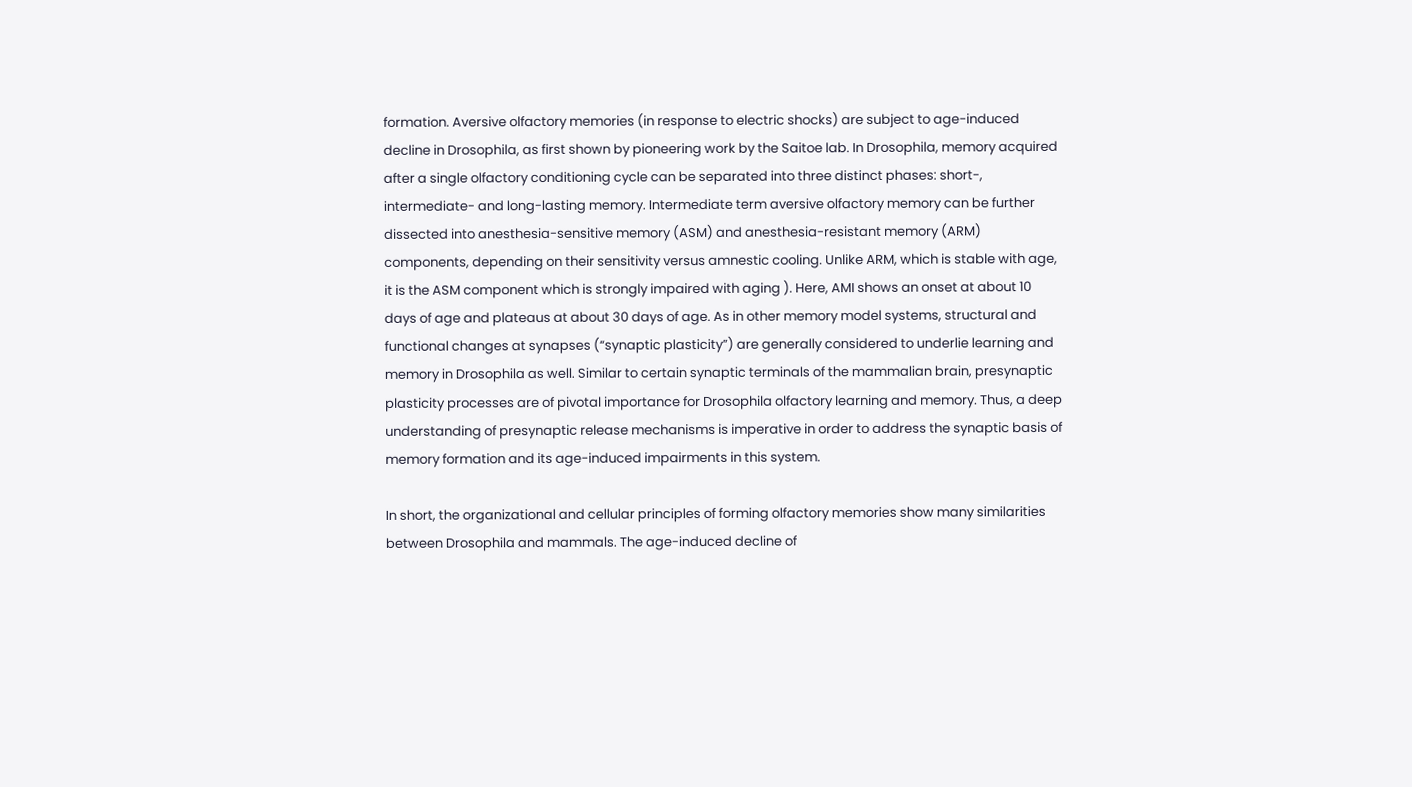formation. Aversive olfactory memories (in response to electric shocks) are subject to age-induced decline in Drosophila, as first shown by pioneering work by the Saitoe lab. In Drosophila, memory acquired after a single olfactory conditioning cycle can be separated into three distinct phases: short-, intermediate- and long-lasting memory. Intermediate term aversive olfactory memory can be further dissected into anesthesia-sensitive memory (ASM) and anesthesia-resistant memory (ARM) components, depending on their sensitivity versus amnestic cooling. Unlike ARM, which is stable with age, it is the ASM component which is strongly impaired with aging ). Here, AMI shows an onset at about 10 days of age and plateaus at about 30 days of age. As in other memory model systems, structural and functional changes at synapses (“synaptic plasticity”) are generally considered to underlie learning and memory in Drosophila as well. Similar to certain synaptic terminals of the mammalian brain, presynaptic plasticity processes are of pivotal importance for Drosophila olfactory learning and memory. Thus, a deep understanding of presynaptic release mechanisms is imperative in order to address the synaptic basis of memory formation and its age-induced impairments in this system.

In short, the organizational and cellular principles of forming olfactory memories show many similarities between Drosophila and mammals. The age-induced decline of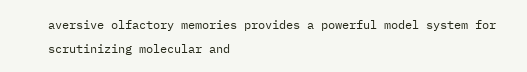aversive olfactory memories provides a powerful model system for scrutinizing molecular and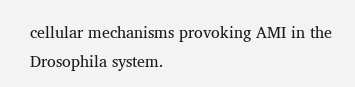cellular mechanisms provoking AMI in the Drosophila system.